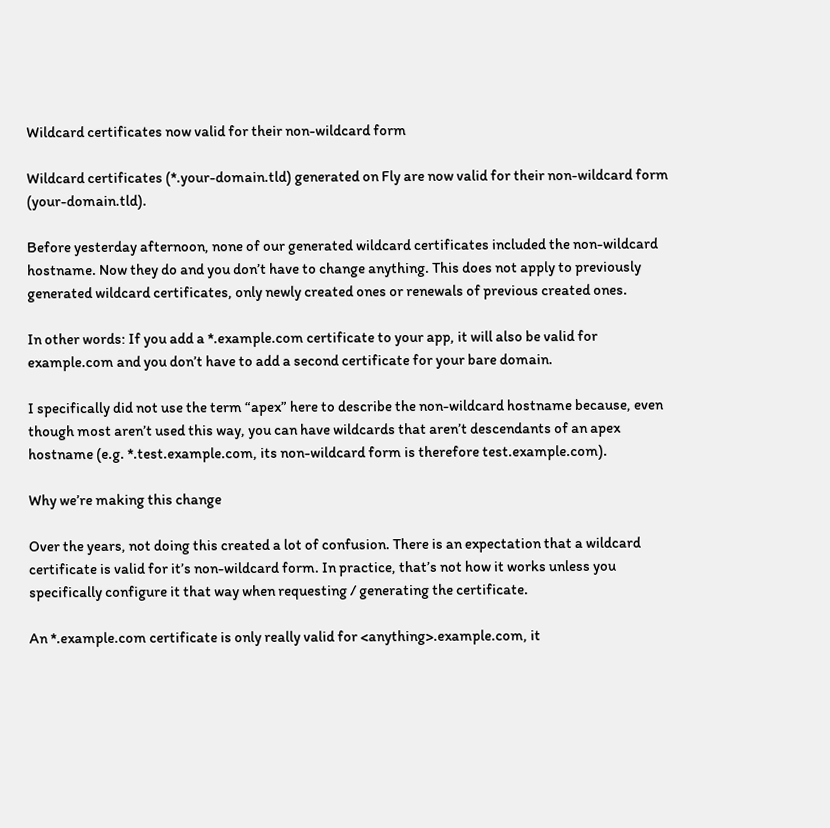Wildcard certificates now valid for their non-wildcard form

Wildcard certificates (*.your-domain.tld) generated on Fly are now valid for their non-wildcard form (your-domain.tld).

Before yesterday afternoon, none of our generated wildcard certificates included the non-wildcard hostname. Now they do and you don’t have to change anything. This does not apply to previously generated wildcard certificates, only newly created ones or renewals of previous created ones.

In other words: If you add a *.example.com certificate to your app, it will also be valid for example.com and you don’t have to add a second certificate for your bare domain.

I specifically did not use the term “apex” here to describe the non-wildcard hostname because, even though most aren’t used this way, you can have wildcards that aren’t descendants of an apex hostname (e.g. *.test.example.com, its non-wildcard form is therefore test.example.com).

Why we’re making this change

Over the years, not doing this created a lot of confusion. There is an expectation that a wildcard certificate is valid for it’s non-wildcard form. In practice, that’s not how it works unless you specifically configure it that way when requesting / generating the certificate.

An *.example.com certificate is only really valid for <anything>.example.com, it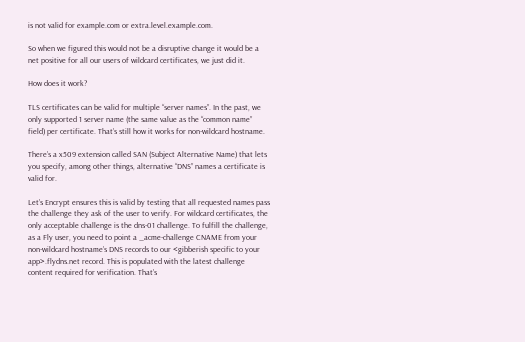is not valid for example.com or extra.level.example.com.

So when we figured this would not be a disruptive change it would be a net positive for all our users of wildcard certificates, we just did it.

How does it work?

TLS certificates can be valid for multiple “server names”. In the past, we only supported 1 server name (the same value as the “common name” field) per certificate. That’s still how it works for non-wildcard hostname.

There’s a x509 extension called SAN (Subject Alternative Name) that lets you specify, among other things, alternative “DNS” names a certificate is valid for.

Let’s Encrypt ensures this is valid by testing that all requested names pass the challenge they ask of the user to verify. For wildcard certificates, the only acceptable challenge is the dns-01 challenge. To fulfill the challenge, as a Fly user, you need to point a _acme-challenge CNAME from your non-wildcard hostname’s DNS records to our <gibberish specific to your app>.flydns.net record. This is populated with the latest challenge content required for verification. That’s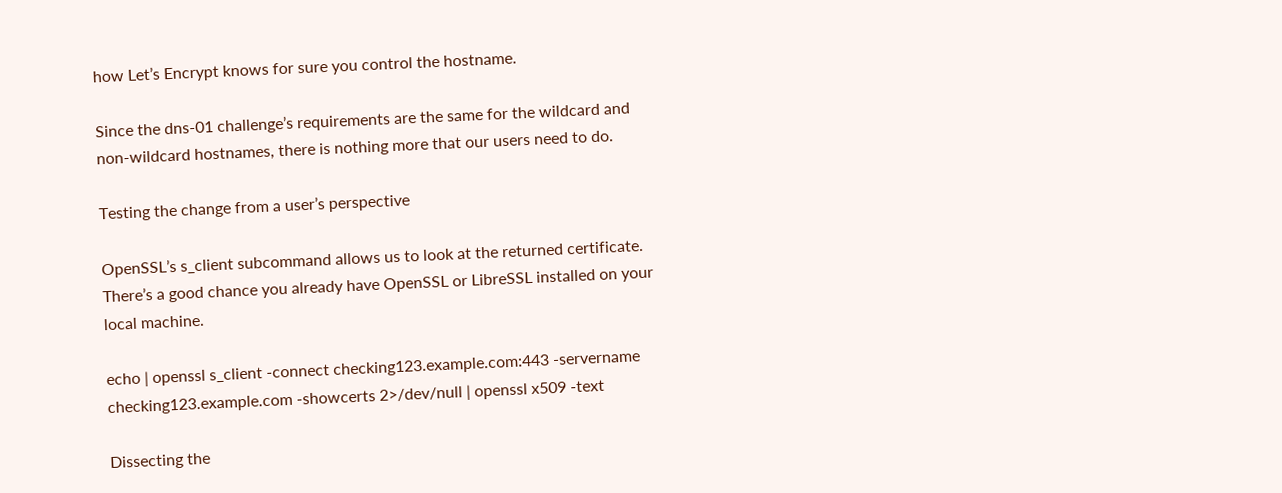how Let’s Encrypt knows for sure you control the hostname.

Since the dns-01 challenge’s requirements are the same for the wildcard and non-wildcard hostnames, there is nothing more that our users need to do.

Testing the change from a user’s perspective

OpenSSL’s s_client subcommand allows us to look at the returned certificate. There’s a good chance you already have OpenSSL or LibreSSL installed on your local machine.

echo | openssl s_client -connect checking123.example.com:443 -servername checking123.example.com -showcerts 2>/dev/null | openssl x509 -text

Dissecting the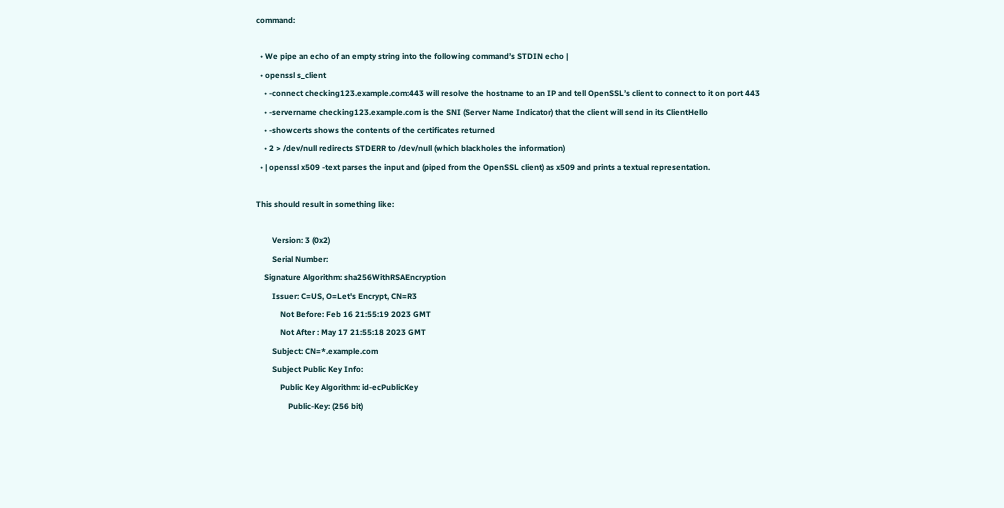command:

  • We pipe an echo of an empty string into the following command’s STDIN echo |
  • openssl s_client
    • -connect checking123.example.com:443 will resolve the hostname to an IP and tell OpenSSL’s client to connect to it on port 443
    • -servername checking123.example.com is the SNI (Server Name Indicator) that the client will send in its ClientHello
    • -showcerts shows the contents of the certificates returned
    • 2 > /dev/null redirects STDERR to /dev/null (which blackholes the information)
  • | openssl x509 -text parses the input and (piped from the OpenSSL client) as x509 and prints a textual representation.

This should result in something like:

        Version: 3 (0x2)
        Serial Number:
    Signature Algorithm: sha256WithRSAEncryption
        Issuer: C=US, O=Let's Encrypt, CN=R3
            Not Before: Feb 16 21:55:19 2023 GMT
            Not After : May 17 21:55:18 2023 GMT
        Subject: CN=*.example.com
        Subject Public Key Info:
            Public Key Algorithm: id-ecPublicKey
                Public-Key: (256 bit)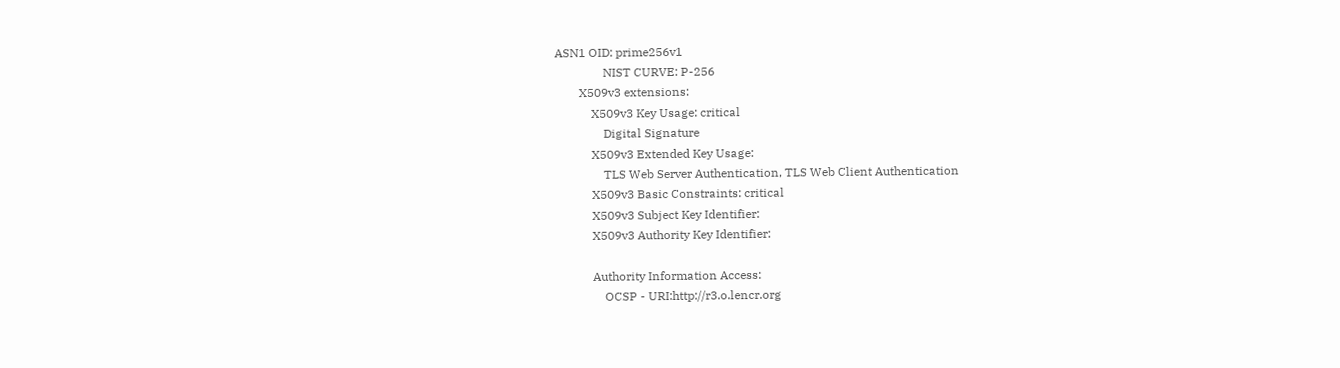ASN1 OID: prime256v1
                NIST CURVE: P-256
        X509v3 extensions:
            X509v3 Key Usage: critical
                Digital Signature
            X509v3 Extended Key Usage:
                TLS Web Server Authentication, TLS Web Client Authentication
            X509v3 Basic Constraints: critical
            X509v3 Subject Key Identifier:
            X509v3 Authority Key Identifier:

            Authority Information Access:
                OCSP - URI:http://r3.o.lencr.org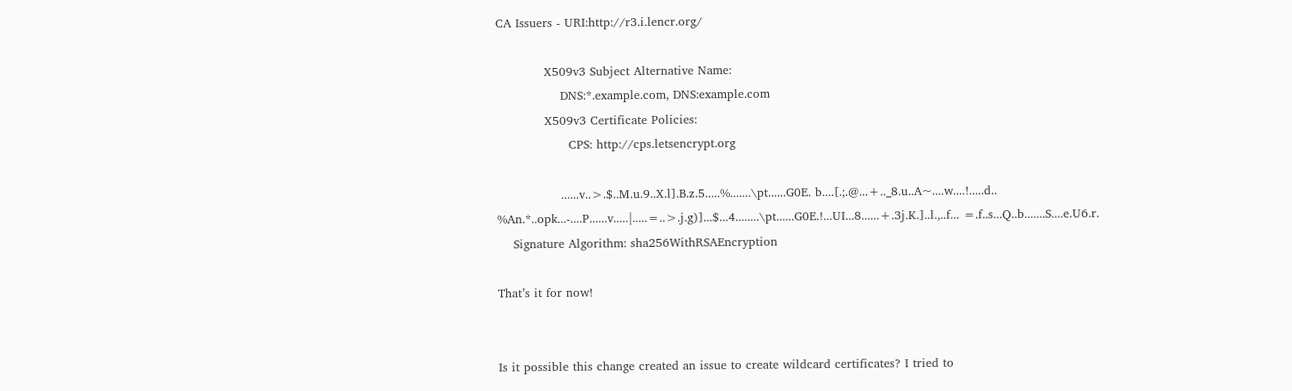CA Issuers - URI:http://r3.i.lencr.org/

            X509v3 Subject Alternative Name:
                DNS:*.example.com, DNS:example.com
            X509v3 Certificate Policies:
                  CPS: http://cps.letsencrypt.org

                ......v..>.$..M.u.9..X.l].B.z.5.....%.......\pt......G0E. b....[.;.@...+.._8.u..A~....w....!.....d..
%An.*..opk...-....P......v.....|.....=..>.j.g)]...$...4........\pt......G0E.!...UI...8......+.3j.K.]..l.,..f... =.f..s...Q..b.......S....e.U6.r.
    Signature Algorithm: sha256WithRSAEncryption

That’s it for now!


Is it possible this change created an issue to create wildcard certificates? I tried to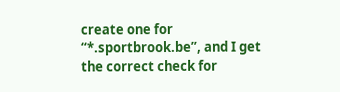create one for “*.sportbrook.be”, and I get the correct check for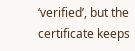‘verified’, but the certificate keeps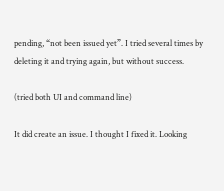pending, “not been issued yet”. I tried several times by deleting it and trying again, but without success.

(tried both UI and command line)

It did create an issue. I thought I fixed it. Looking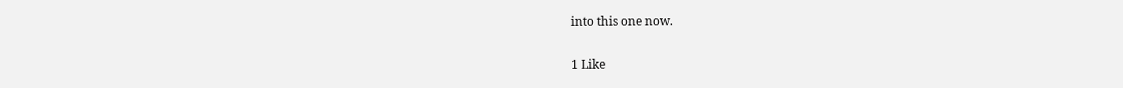into this one now.

1 Like